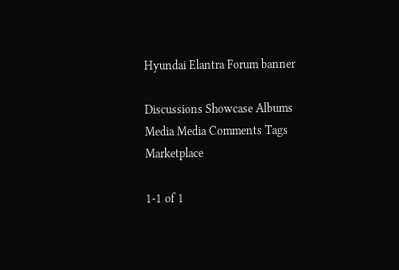Hyundai Elantra Forum banner

Discussions Showcase Albums Media Media Comments Tags Marketplace

1-1 of 1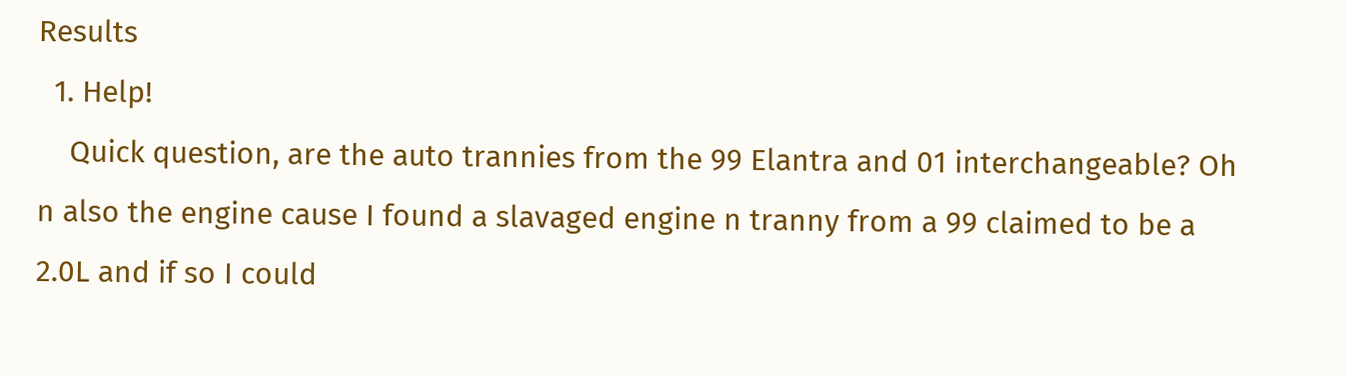Results
  1. Help!
    Quick question, are the auto trannies from the 99 Elantra and 01 interchangeable? Oh n also the engine cause I found a slavaged engine n tranny from a 99 claimed to be a 2.0L and if so I could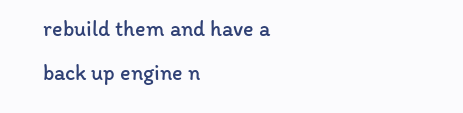rebuild them and have a back up engine n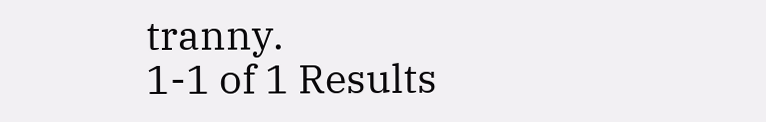tranny.
1-1 of 1 Results